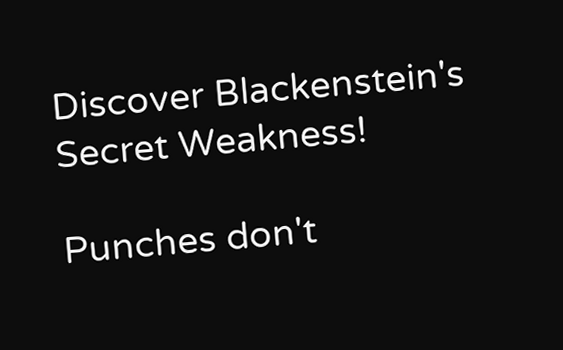Discover Blackenstein's Secret Weakness!

Punches don't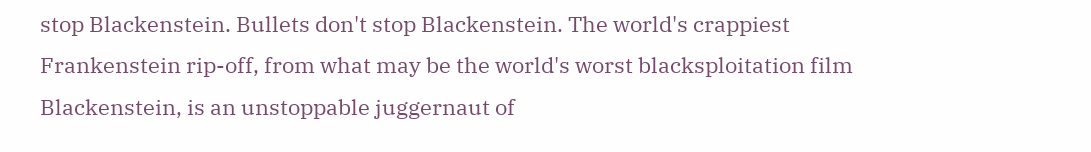stop Blackenstein. Bullets don't stop Blackenstein. The world's crappiest Frankenstein rip-off, from what may be the world's worst blacksploitation film Blackenstein, is an unstoppable juggernaut of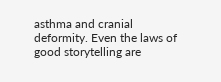asthma and cranial deformity. Even the laws of good storytelling are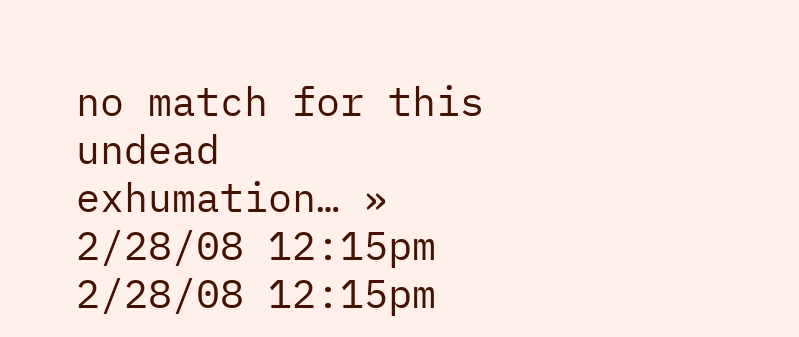no match for this undead exhumation… » 2/28/08 12:15pm 2/28/08 12:15pm